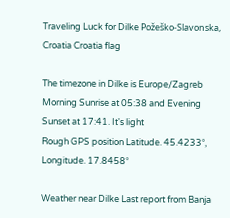Traveling Luck for Dilke Požeško-Slavonska, Croatia Croatia flag

The timezone in Dilke is Europe/Zagreb
Morning Sunrise at 05:38 and Evening Sunset at 17:41. It's light
Rough GPS position Latitude. 45.4233°, Longitude. 17.8458°

Weather near Dilke Last report from Banja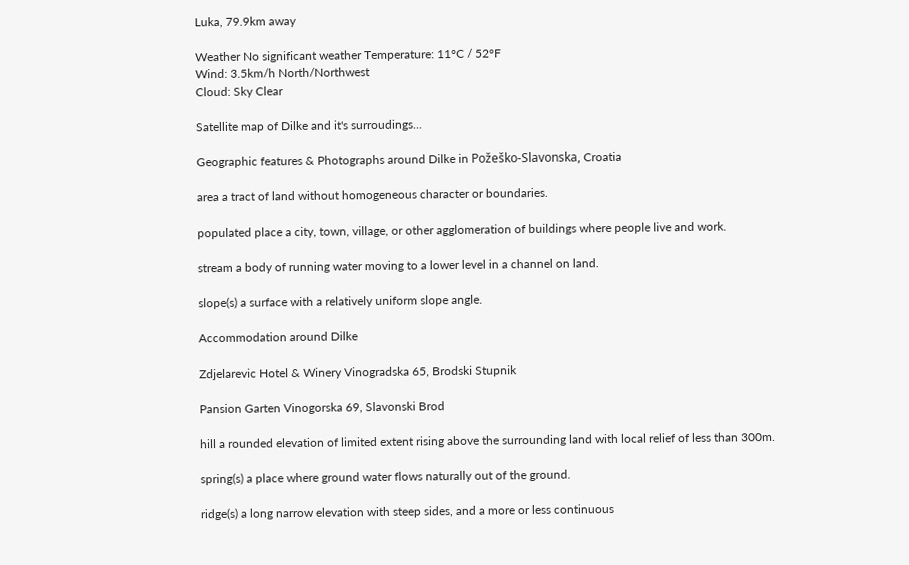Luka, 79.9km away

Weather No significant weather Temperature: 11°C / 52°F
Wind: 3.5km/h North/Northwest
Cloud: Sky Clear

Satellite map of Dilke and it's surroudings...

Geographic features & Photographs around Dilke in Požeško-Slavonska, Croatia

area a tract of land without homogeneous character or boundaries.

populated place a city, town, village, or other agglomeration of buildings where people live and work.

stream a body of running water moving to a lower level in a channel on land.

slope(s) a surface with a relatively uniform slope angle.

Accommodation around Dilke

Zdjelarevic Hotel & Winery Vinogradska 65, Brodski Stupnik

Pansion Garten Vinogorska 69, Slavonski Brod

hill a rounded elevation of limited extent rising above the surrounding land with local relief of less than 300m.

spring(s) a place where ground water flows naturally out of the ground.

ridge(s) a long narrow elevation with steep sides, and a more or less continuous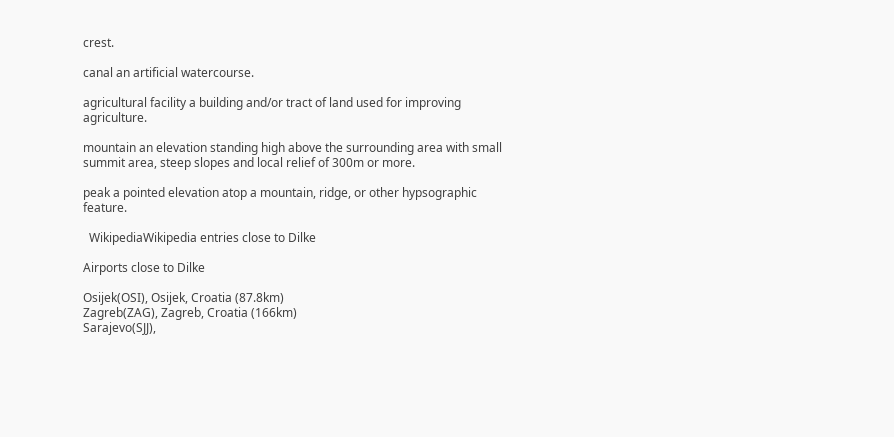crest.

canal an artificial watercourse.

agricultural facility a building and/or tract of land used for improving agriculture.

mountain an elevation standing high above the surrounding area with small summit area, steep slopes and local relief of 300m or more.

peak a pointed elevation atop a mountain, ridge, or other hypsographic feature.

  WikipediaWikipedia entries close to Dilke

Airports close to Dilke

Osijek(OSI), Osijek, Croatia (87.8km)
Zagreb(ZAG), Zagreb, Croatia (166km)
Sarajevo(SJJ),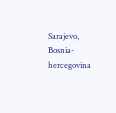Sarajevo, Bosnia-hercegovina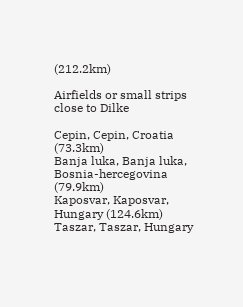(212.2km)

Airfields or small strips close to Dilke

Cepin, Cepin, Croatia (73.3km)
Banja luka, Banja luka, Bosnia-hercegovina (79.9km)
Kaposvar, Kaposvar, Hungary (124.6km)
Taszar, Taszar, Hungary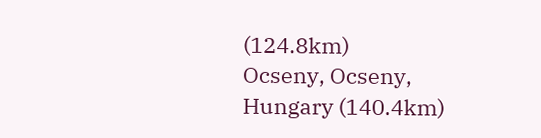(124.8km)
Ocseny, Ocseny, Hungary (140.4km)